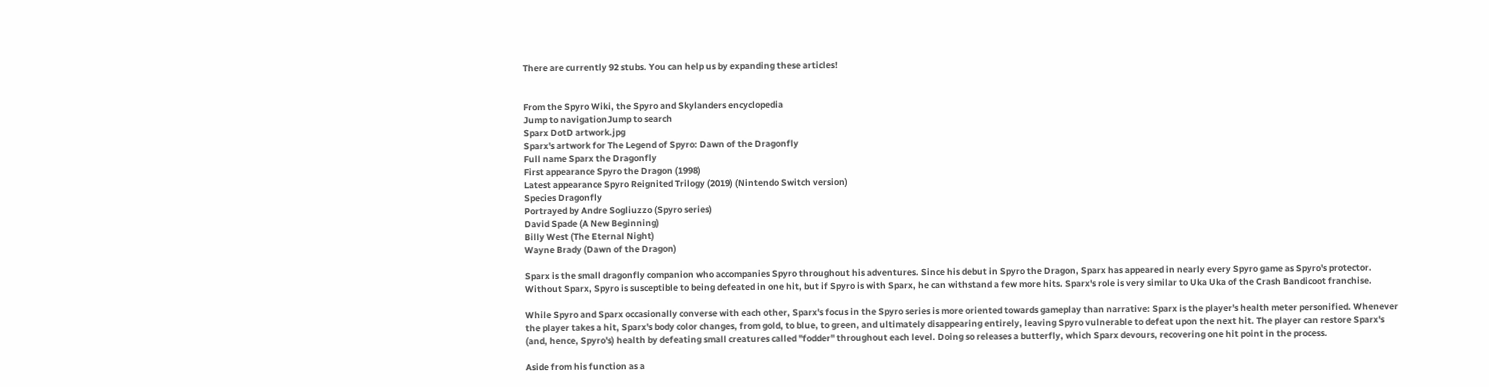There are currently 92 stubs. You can help us by expanding these articles!


From the Spyro Wiki, the Spyro and Skylanders encyclopedia
Jump to navigationJump to search
Sparx DotD artwork.jpg
Sparx's artwork for The Legend of Spyro: Dawn of the Dragonfly
Full name Sparx the Dragonfly
First appearance Spyro the Dragon (1998)
Latest appearance Spyro Reignited Trilogy (2019) (Nintendo Switch version)
Species Dragonfly
Portrayed by Andre Sogliuzzo (Spyro series)
David Spade (A New Beginning)
Billy West (The Eternal Night)
Wayne Brady (Dawn of the Dragon)

Sparx is the small dragonfly companion who accompanies Spyro throughout his adventures. Since his debut in Spyro the Dragon, Sparx has appeared in nearly every Spyro game as Spyro's protector. Without Sparx, Spyro is susceptible to being defeated in one hit, but if Spyro is with Sparx, he can withstand a few more hits. Sparx's role is very similar to Uka Uka of the Crash Bandicoot franchise.

While Spyro and Sparx occasionally converse with each other, Sparx's focus in the Spyro series is more oriented towards gameplay than narrative: Sparx is the player's health meter personified. Whenever the player takes a hit, Sparx's body color changes, from gold, to blue, to green, and ultimately disappearing entirely, leaving Spyro vulnerable to defeat upon the next hit. The player can restore Sparx's (and, hence, Spyro's) health by defeating small creatures called "fodder" throughout each level. Doing so releases a butterfly, which Sparx devours, recovering one hit point in the process.

Aside from his function as a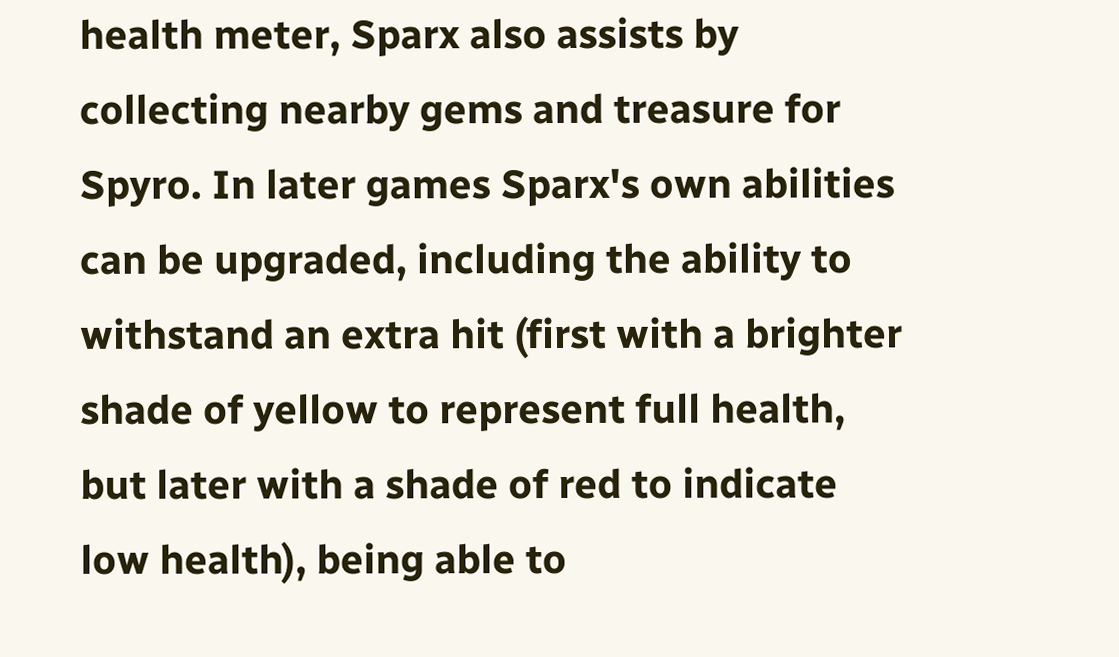health meter, Sparx also assists by collecting nearby gems and treasure for Spyro. In later games Sparx's own abilities can be upgraded, including the ability to withstand an extra hit (first with a brighter shade of yellow to represent full health, but later with a shade of red to indicate low health), being able to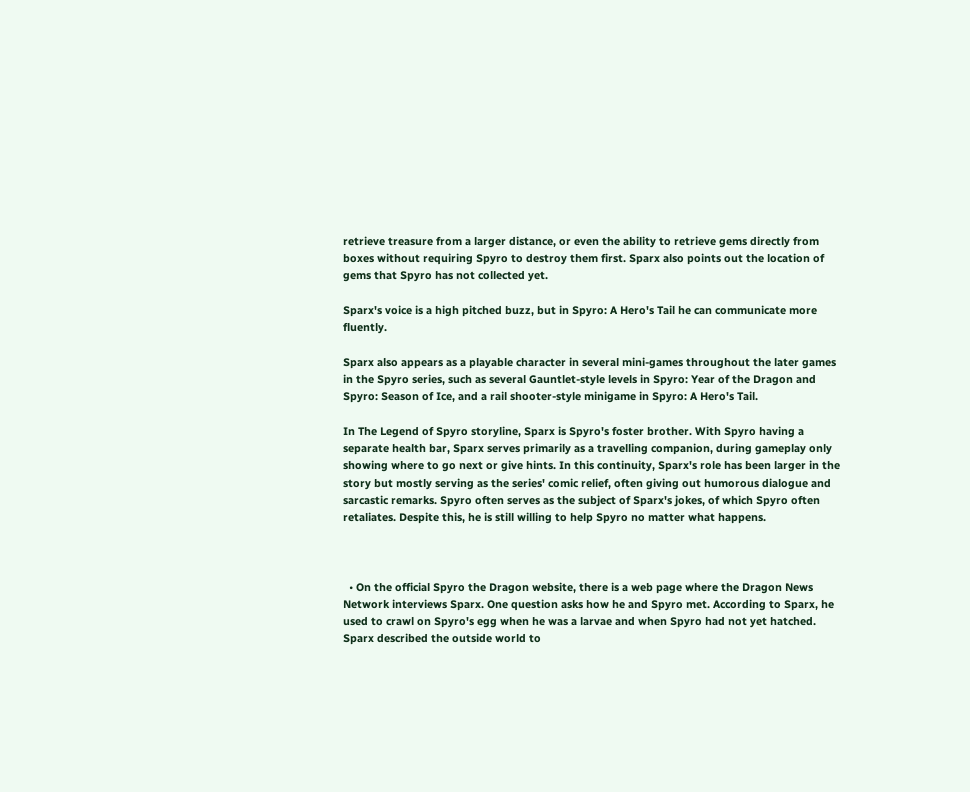retrieve treasure from a larger distance, or even the ability to retrieve gems directly from boxes without requiring Spyro to destroy them first. Sparx also points out the location of gems that Spyro has not collected yet.

Sparx's voice is a high pitched buzz, but in Spyro: A Hero's Tail he can communicate more fluently.

Sparx also appears as a playable character in several mini-games throughout the later games in the Spyro series, such as several Gauntlet-style levels in Spyro: Year of the Dragon and Spyro: Season of Ice, and a rail shooter-style minigame in Spyro: A Hero's Tail.

In The Legend of Spyro storyline, Sparx is Spyro's foster brother. With Spyro having a separate health bar, Sparx serves primarily as a travelling companion, during gameplay only showing where to go next or give hints. In this continuity, Sparx's role has been larger in the story but mostly serving as the series' comic relief, often giving out humorous dialogue and sarcastic remarks. Spyro often serves as the subject of Sparx's jokes, of which Spyro often retaliates. Despite this, he is still willing to help Spyro no matter what happens.



  • On the official Spyro the Dragon website, there is a web page where the Dragon News Network interviews Sparx. One question asks how he and Spyro met. According to Sparx, he used to crawl on Spyro's egg when he was a larvae and when Spyro had not yet hatched. Sparx described the outside world to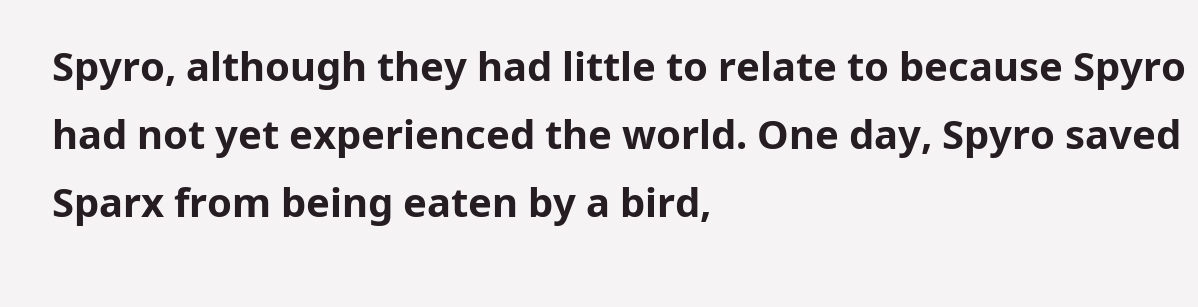Spyro, although they had little to relate to because Spyro had not yet experienced the world. One day, Spyro saved Sparx from being eaten by a bird,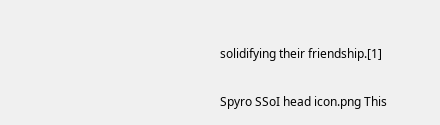solidifying their friendship.[1]


Spyro SSoI head icon.png This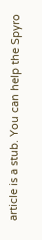article is a stub. You can help the Spyro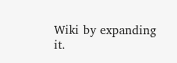Wiki by expanding it.